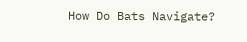How Do Bats Navigate?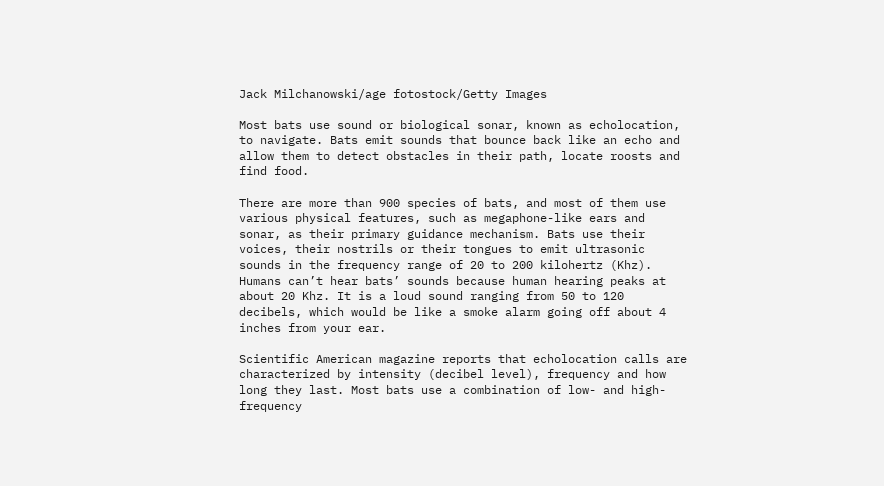Jack Milchanowski/age fotostock/Getty Images

Most bats use sound or biological sonar, known as echolocation, to navigate. Bats emit sounds that bounce back like an echo and allow them to detect obstacles in their path, locate roosts and find food.

There are more than 900 species of bats, and most of them use various physical features, such as megaphone-like ears and sonar, as their primary guidance mechanism. Bats use their voices, their nostrils or their tongues to emit ultrasonic sounds in the frequency range of 20 to 200 kilohertz (Khz). Humans can’t hear bats’ sounds because human hearing peaks at about 20 Khz. It is a loud sound ranging from 50 to 120 decibels, which would be like a smoke alarm going off about 4 inches from your ear.

Scientific American magazine reports that echolocation calls are characterized by intensity (decibel level), frequency and how long they last. Most bats use a combination of low- and high-frequency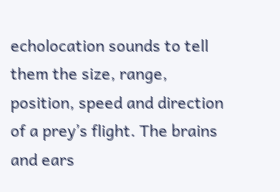echolocation sounds to tell them the size, range, position, speed and direction of a prey’s flight. The brains and ears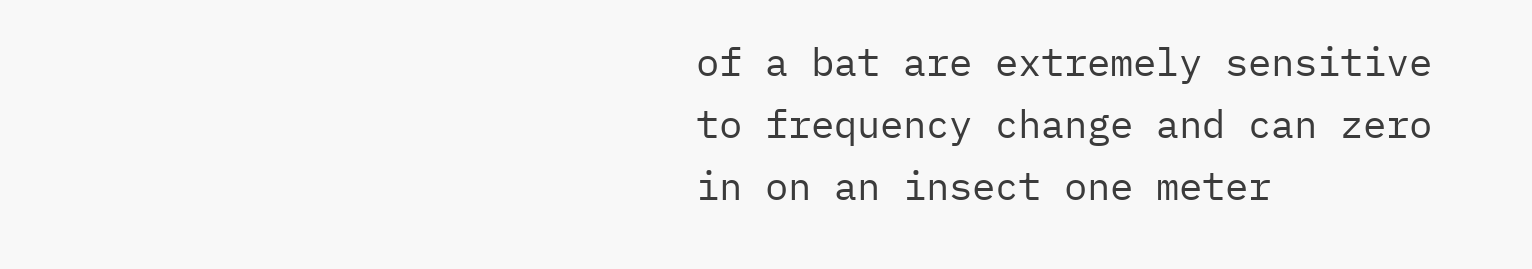of a bat are extremely sensitive to frequency change and can zero in on an insect one meter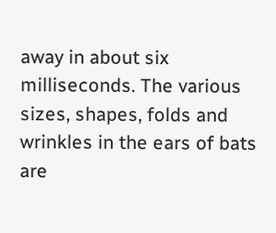away in about six milliseconds. The various sizes, shapes, folds and wrinkles in the ears of bats are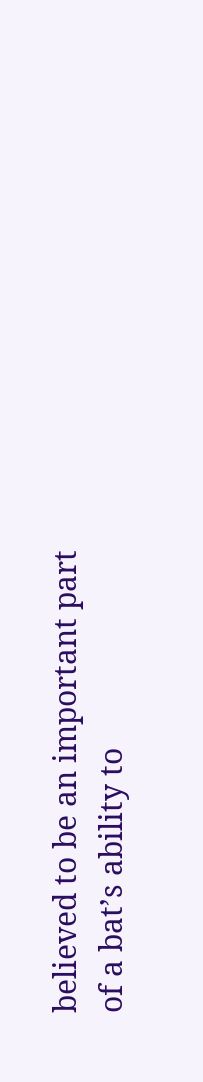believed to be an important part of a bat’s ability to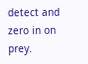detect and zero in on prey.